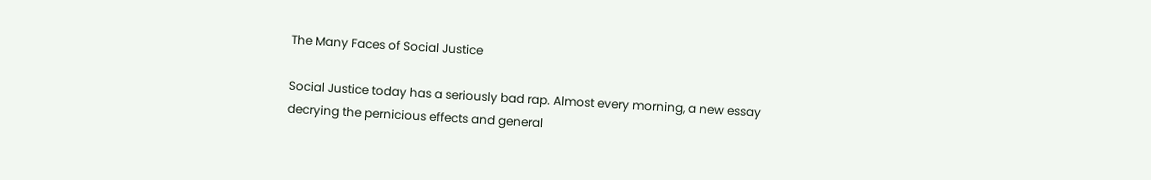The Many Faces of Social Justice

Social Justice today has a seriously bad rap. Almost every morning, a new essay decrying the pernicious effects and general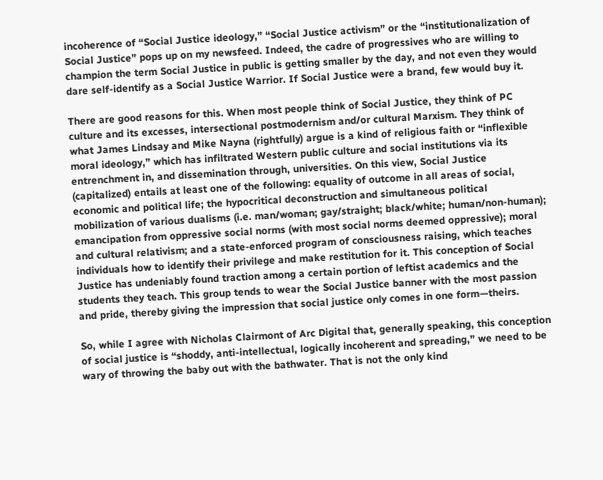incoherence of “Social Justice ideology,” “Social Justice activism” or the “institutionalization of Social Justice” pops up on my newsfeed. Indeed, the cadre of progressives who are willing to champion the term Social Justice in public is getting smaller by the day, and not even they would dare self-identify as a Social Justice Warrior. If Social Justice were a brand, few would buy it.

There are good reasons for this. When most people think of Social Justice, they think of PC culture and its excesses, intersectional postmodernism and/or cultural Marxism. They think of what James Lindsay and Mike Nayna (rightfully) argue is a kind of religious faith or “inflexible moral ideology,” which has infiltrated Western public culture and social institutions via its entrenchment in, and dissemination through, universities. On this view, Social Justice (capitalized) entails at least one of the following: equality of outcome in all areas of social, economic and political life; the hypocritical deconstruction and simultaneous political mobilization of various dualisms (i.e. man/woman; gay/straight; black/white; human/non-human); emancipation from oppressive social norms (with most social norms deemed oppressive); moral and cultural relativism; and a state-enforced program of consciousness raising, which teaches individuals how to identify their privilege and make restitution for it. This conception of Social Justice has undeniably found traction among a certain portion of leftist academics and the students they teach. This group tends to wear the Social Justice banner with the most passion and pride, thereby giving the impression that social justice only comes in one form—theirs.

So, while I agree with Nicholas Clairmont of Arc Digital that, generally speaking, this conception of social justice is “shoddy, anti-intellectual, logically incoherent and spreading,” we need to be wary of throwing the baby out with the bathwater. That is not the only kind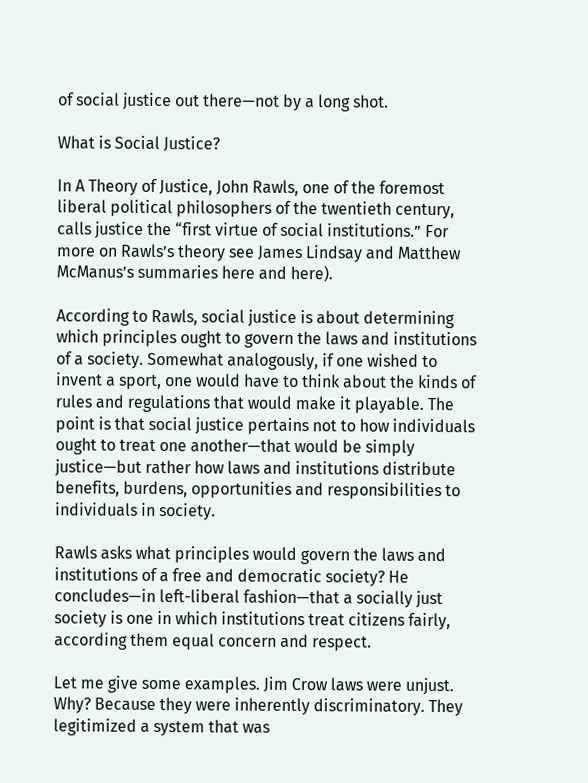of social justice out there—not by a long shot.

What is Social Justice?

In A Theory of Justice, John Rawls, one of the foremost liberal political philosophers of the twentieth century, calls justice the “first virtue of social institutions.” For more on Rawls’s theory see James Lindsay and Matthew McManus’s summaries here and here).

According to Rawls, social justice is about determining which principles ought to govern the laws and institutions of a society. Somewhat analogously, if one wished to invent a sport, one would have to think about the kinds of rules and regulations that would make it playable. The point is that social justice pertains not to how individuals ought to treat one another—that would be simply justice—but rather how laws and institutions distribute benefits, burdens, opportunities and responsibilities to individuals in society.

Rawls asks what principles would govern the laws and institutions of a free and democratic society? He concludes—in left-liberal fashion—that a socially just society is one in which institutions treat citizens fairly, according them equal concern and respect.

Let me give some examples. Jim Crow laws were unjust. Why? Because they were inherently discriminatory. They legitimized a system that was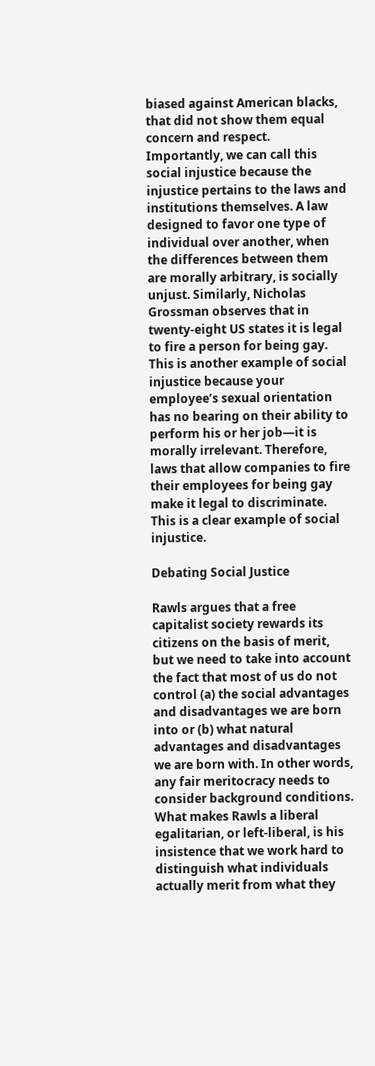biased against American blacks, that did not show them equal concern and respect. Importantly, we can call this social injustice because the injustice pertains to the laws and institutions themselves. A law designed to favor one type of individual over another, when the differences between them are morally arbitrary, is socially unjust. Similarly, Nicholas Grossman observes that in twenty-eight US states it is legal to fire a person for being gay. This is another example of social injustice because your employee’s sexual orientation has no bearing on their ability to perform his or her job—it is morally irrelevant. Therefore, laws that allow companies to fire their employees for being gay make it legal to discriminate. This is a clear example of social injustice.

Debating Social Justice

Rawls argues that a free capitalist society rewards its citizens on the basis of merit, but we need to take into account the fact that most of us do not control (a) the social advantages and disadvantages we are born into or (b) what natural advantages and disadvantages we are born with. In other words, any fair meritocracy needs to consider background conditions. What makes Rawls a liberal egalitarian, or left-liberal, is his insistence that we work hard to distinguish what individuals actually merit from what they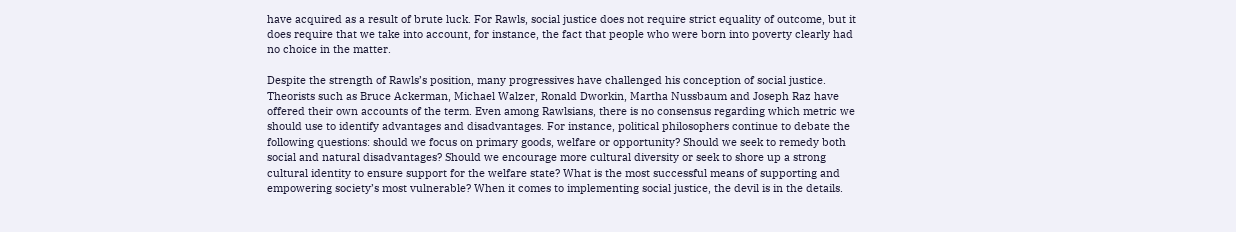have acquired as a result of brute luck. For Rawls, social justice does not require strict equality of outcome, but it does require that we take into account, for instance, the fact that people who were born into poverty clearly had no choice in the matter.

Despite the strength of Rawls’s position, many progressives have challenged his conception of social justice. Theorists such as Bruce Ackerman, Michael Walzer, Ronald Dworkin, Martha Nussbaum and Joseph Raz have offered their own accounts of the term. Even among Rawlsians, there is no consensus regarding which metric we should use to identify advantages and disadvantages. For instance, political philosophers continue to debate the following questions: should we focus on primary goods, welfare or opportunity? Should we seek to remedy both social and natural disadvantages? Should we encourage more cultural diversity or seek to shore up a strong cultural identity to ensure support for the welfare state? What is the most successful means of supporting and empowering society’s most vulnerable? When it comes to implementing social justice, the devil is in the details.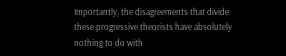Importantly, the disagreements that divide these progressive theorists have absolutely nothing to do with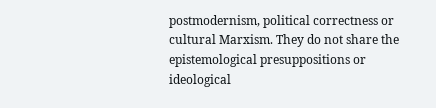postmodernism, political correctness or cultural Marxism. They do not share the epistemological presuppositions or ideological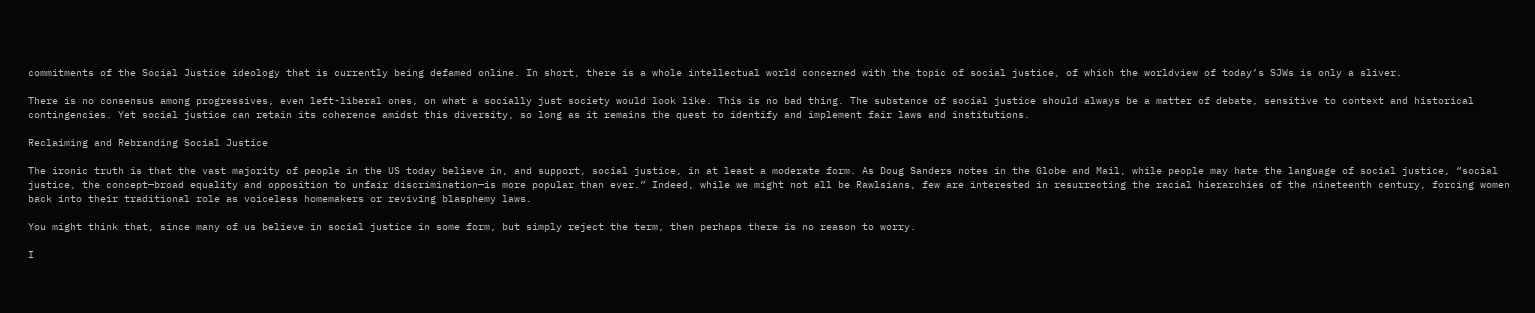commitments of the Social Justice ideology that is currently being defamed online. In short, there is a whole intellectual world concerned with the topic of social justice, of which the worldview of today’s SJWs is only a sliver.

There is no consensus among progressives, even left-liberal ones, on what a socially just society would look like. This is no bad thing. The substance of social justice should always be a matter of debate, sensitive to context and historical contingencies. Yet social justice can retain its coherence amidst this diversity, so long as it remains the quest to identify and implement fair laws and institutions.

Reclaiming and Rebranding Social Justice

The ironic truth is that the vast majority of people in the US today believe in, and support, social justice, in at least a moderate form. As Doug Sanders notes in the Globe and Mail, while people may hate the language of social justice, “social justice, the concept—broad equality and opposition to unfair discrimination—is more popular than ever.” Indeed, while we might not all be Rawlsians, few are interested in resurrecting the racial hierarchies of the nineteenth century, forcing women back into their traditional role as voiceless homemakers or reviving blasphemy laws.

You might think that, since many of us believe in social justice in some form, but simply reject the term, then perhaps there is no reason to worry.

I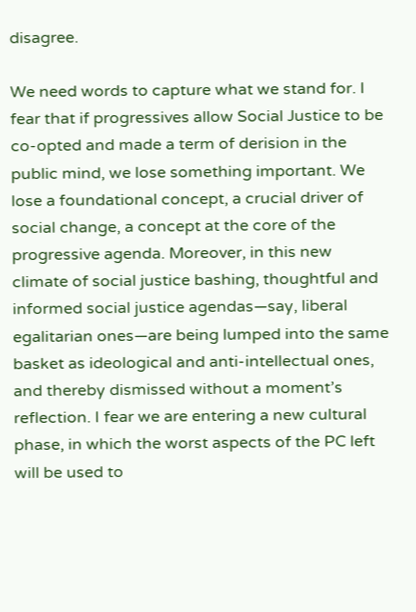disagree.

We need words to capture what we stand for. I fear that if progressives allow Social Justice to be co-opted and made a term of derision in the public mind, we lose something important. We lose a foundational concept, a crucial driver of social change, a concept at the core of the progressive agenda. Moreover, in this new climate of social justice bashing, thoughtful and informed social justice agendas—say, liberal egalitarian ones—are being lumped into the same basket as ideological and anti-intellectual ones, and thereby dismissed without a moment’s reflection. I fear we are entering a new cultural phase, in which the worst aspects of the PC left will be used to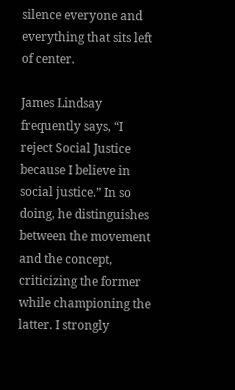silence everyone and everything that sits left of center.

James Lindsay frequently says, “I reject Social Justice because I believe in social justice.” In so doing, he distinguishes between the movement and the concept, criticizing the former while championing the latter. I strongly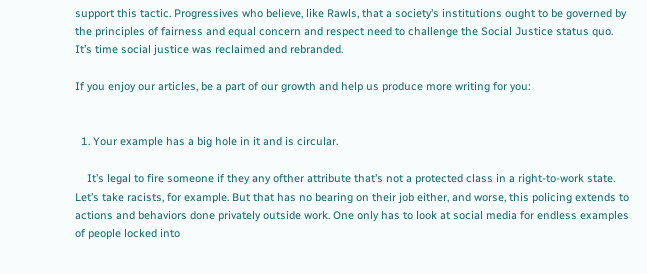support this tactic. Progressives who believe, like Rawls, that a society’s institutions ought to be governed by the principles of fairness and equal concern and respect need to challenge the Social Justice status quo. It’s time social justice was reclaimed and rebranded.

If you enjoy our articles, be a part of our growth and help us produce more writing for you:


  1. Your example has a big hole in it and is circular.

    It’s legal to fire someone if they any ofther attribute that’s not a protected class in a right-to-work state. Let’s take racists, for example. But that has no bearing on their job either, and worse, this policing extends to actions and behaviors done privately outside work. One only has to look at social media for endless examples of people locked into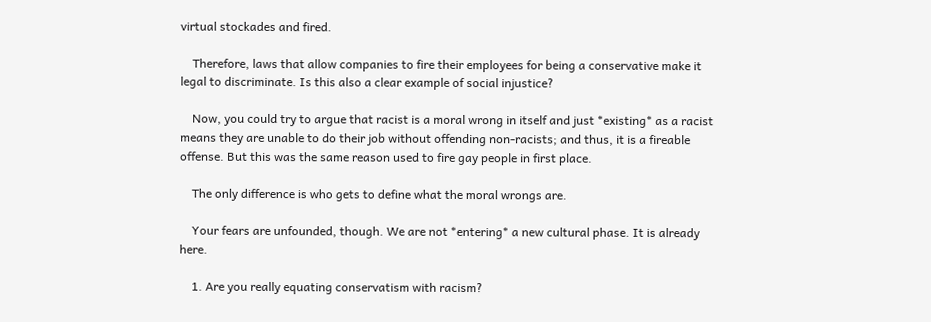virtual stockades and fired.

    Therefore, laws that allow companies to fire their employees for being a conservative make it legal to discriminate. Is this also a clear example of social injustice?

    Now, you could try to argue that racist is a moral wrong in itself and just *existing* as a racist means they are unable to do their job without offending non-racists; and thus, it is a fireable offense. But this was the same reason used to fire gay people in first place.

    The only difference is who gets to define what the moral wrongs are.

    Your fears are unfounded, though. We are not *entering* a new cultural phase. It is already here.

    1. Are you really equating conservatism with racism?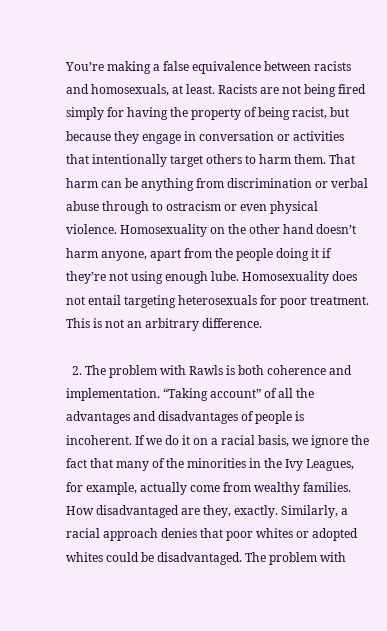You’re making a false equivalence between racists and homosexuals, at least. Racists are not being fired simply for having the property of being racist, but because they engage in conversation or activities that intentionally target others to harm them. That harm can be anything from discrimination or verbal abuse through to ostracism or even physical violence. Homosexuality on the other hand doesn’t harm anyone, apart from the people doing it if they’re not using enough lube. Homosexuality does not entail targeting heterosexuals for poor treatment. This is not an arbitrary difference.

  2. The problem with Rawls is both coherence and implementation. “Taking account” of all the advantages and disadvantages of people is incoherent. If we do it on a racial basis, we ignore the fact that many of the minorities in the Ivy Leagues, for example, actually come from wealthy families. How disadvantaged are they, exactly. Similarly, a racial approach denies that poor whites or adopted whites could be disadvantaged. The problem with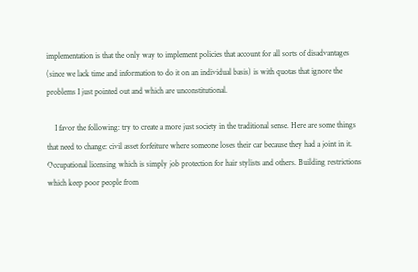implementation is that the only way to implement policies that account for all sorts of disadvantages (since we lack time and information to do it on an individual basis) is with quotas that ignore the problems I just pointed out and which are unconstitutional.

    I favor the following: try to create a more just society in the traditional sense. Here are some things that need to change: civil asset forfeiture where someone loses their car because they had a joint in it. Occupational licensing which is simply job protection for hair stylists and others. Building restrictions which keep poor people from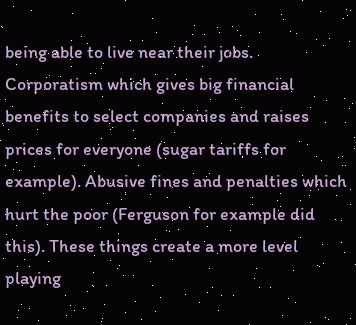being able to live near their jobs. Corporatism which gives big financial benefits to select companies and raises prices for everyone (sugar tariffs for example). Abusive fines and penalties which hurt the poor (Ferguson for example did this). These things create a more level playing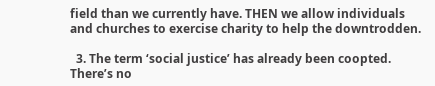field than we currently have. THEN we allow individuals and churches to exercise charity to help the downtrodden.

  3. The term ‘social justice’ has already been coopted. There’s no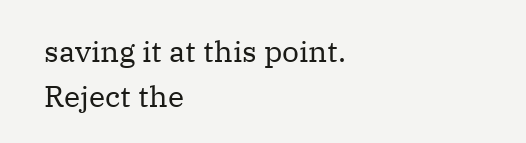saving it at this point. Reject the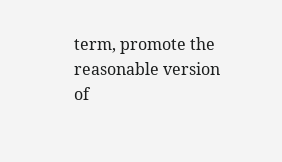term, promote the reasonable version of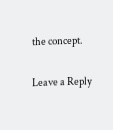the concept.

Leave a Reply